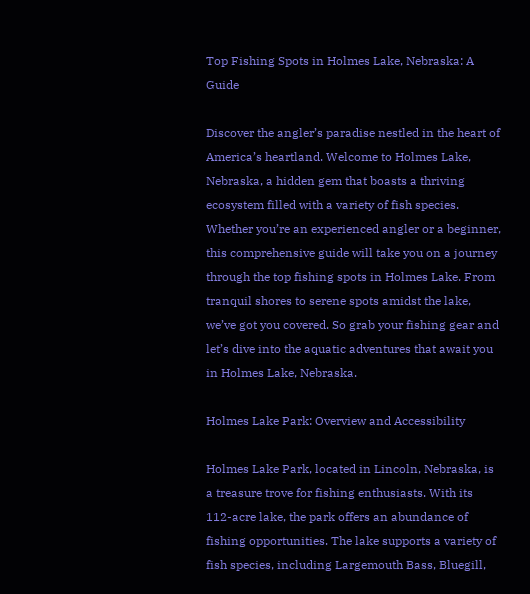Top Fishing Spots in Holmes Lake, Nebraska: A Guide

Discover the angler’s paradise nestled in the heart of America’s heartland. Welcome to Holmes Lake, Nebraska, a hidden gem that boasts a thriving ecosystem filled with a variety of fish species. Whether you’re an experienced angler or a beginner, this comprehensive guide will take you on a journey through the top fishing spots in Holmes Lake. From tranquil shores to serene spots amidst the lake, we’ve got you covered. So grab your fishing gear and let’s dive into the aquatic adventures that await you in Holmes Lake, Nebraska.

Holmes Lake Park: Overview and Accessibility

Holmes Lake Park, located in Lincoln, Nebraska, is a treasure trove for fishing enthusiasts. With its 112-acre lake, the park offers an abundance of fishing opportunities. The lake supports a variety of fish species, including Largemouth Bass, Bluegill,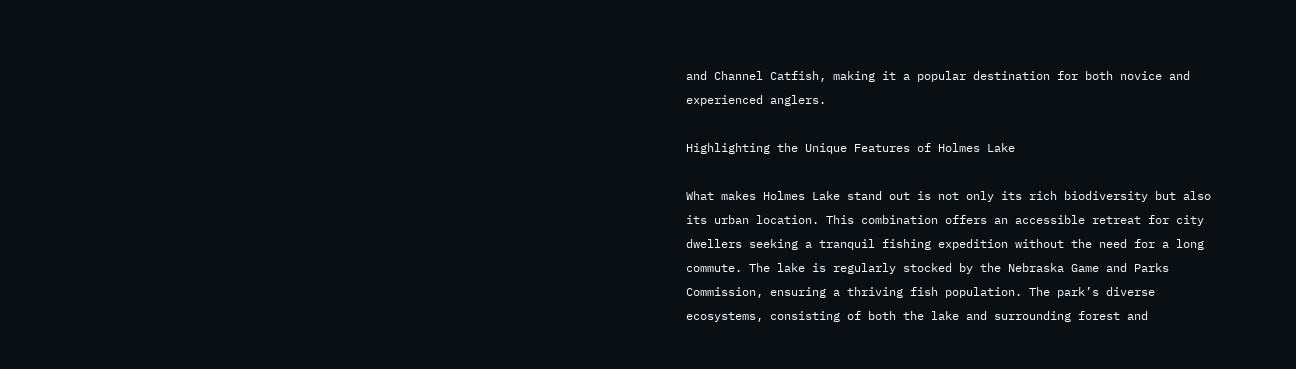and Channel Catfish, making it a popular destination for both novice and experienced anglers.

Highlighting the Unique Features of Holmes Lake

What makes Holmes Lake stand out is not only its rich biodiversity but also its urban location. This combination offers an accessible retreat for city dwellers seeking a tranquil fishing expedition without the need for a long commute. The lake is regularly stocked by the Nebraska Game and Parks Commission, ensuring a thriving fish population. The park’s diverse ecosystems, consisting of both the lake and surrounding forest and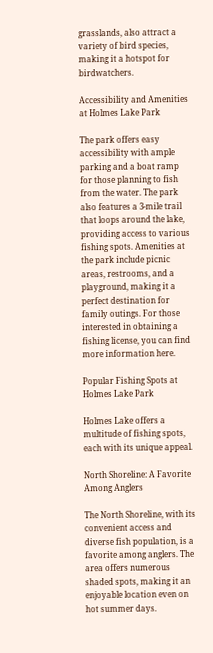grasslands, also attract a variety of bird species, making it a hotspot for birdwatchers.

Accessibility and Amenities at Holmes Lake Park

The park offers easy accessibility with ample parking and a boat ramp for those planning to fish from the water. The park also features a 3-mile trail that loops around the lake, providing access to various fishing spots. Amenities at the park include picnic areas, restrooms, and a playground, making it a perfect destination for family outings. For those interested in obtaining a fishing license, you can find more information here.

Popular Fishing Spots at Holmes Lake Park

Holmes Lake offers a multitude of fishing spots, each with its unique appeal.

North Shoreline: A Favorite Among Anglers

The North Shoreline, with its convenient access and diverse fish population, is a favorite among anglers. The area offers numerous shaded spots, making it an enjoyable location even on hot summer days.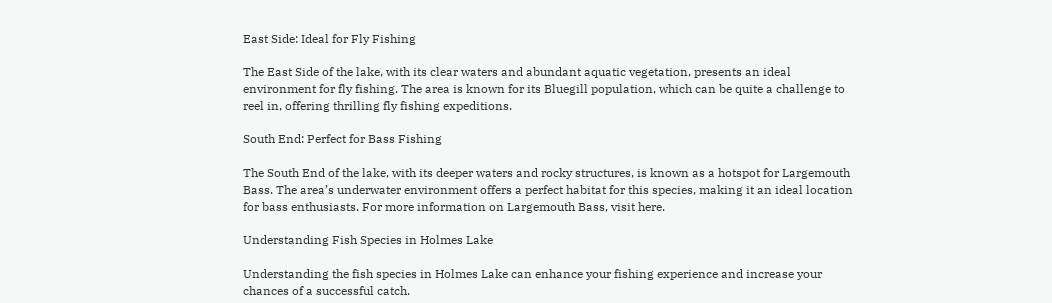East Side: Ideal for Fly Fishing

The East Side of the lake, with its clear waters and abundant aquatic vegetation, presents an ideal environment for fly fishing. The area is known for its Bluegill population, which can be quite a challenge to reel in, offering thrilling fly fishing expeditions.

South End: Perfect for Bass Fishing

The South End of the lake, with its deeper waters and rocky structures, is known as a hotspot for Largemouth Bass. The area’s underwater environment offers a perfect habitat for this species, making it an ideal location for bass enthusiasts. For more information on Largemouth Bass, visit here.

Understanding Fish Species in Holmes Lake

Understanding the fish species in Holmes Lake can enhance your fishing experience and increase your chances of a successful catch.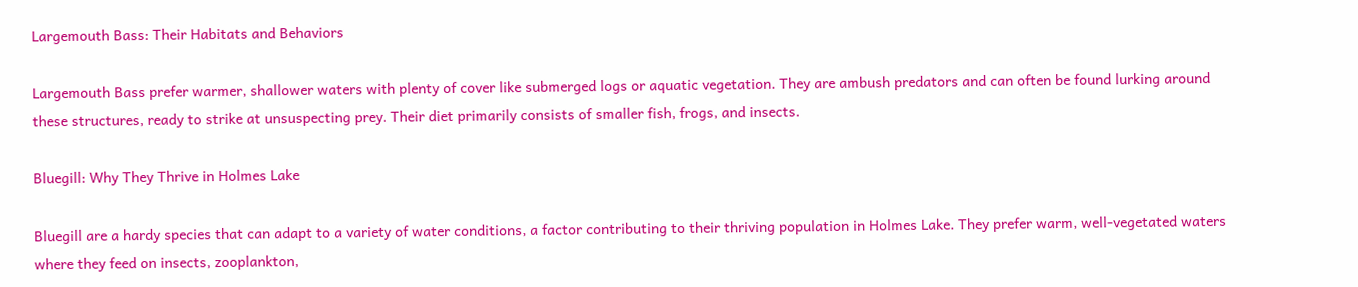Largemouth Bass: Their Habitats and Behaviors

Largemouth Bass prefer warmer, shallower waters with plenty of cover like submerged logs or aquatic vegetation. They are ambush predators and can often be found lurking around these structures, ready to strike at unsuspecting prey. Their diet primarily consists of smaller fish, frogs, and insects.

Bluegill: Why They Thrive in Holmes Lake

Bluegill are a hardy species that can adapt to a variety of water conditions, a factor contributing to their thriving population in Holmes Lake. They prefer warm, well-vegetated waters where they feed on insects, zooplankton,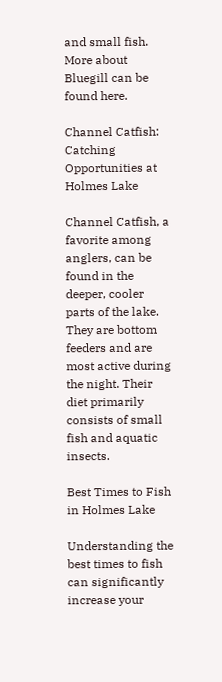and small fish. More about Bluegill can be found here.

Channel Catfish: Catching Opportunities at Holmes Lake

Channel Catfish, a favorite among anglers, can be found in the deeper, cooler parts of the lake. They are bottom feeders and are most active during the night. Their diet primarily consists of small fish and aquatic insects.

Best Times to Fish in Holmes Lake

Understanding the best times to fish can significantly increase your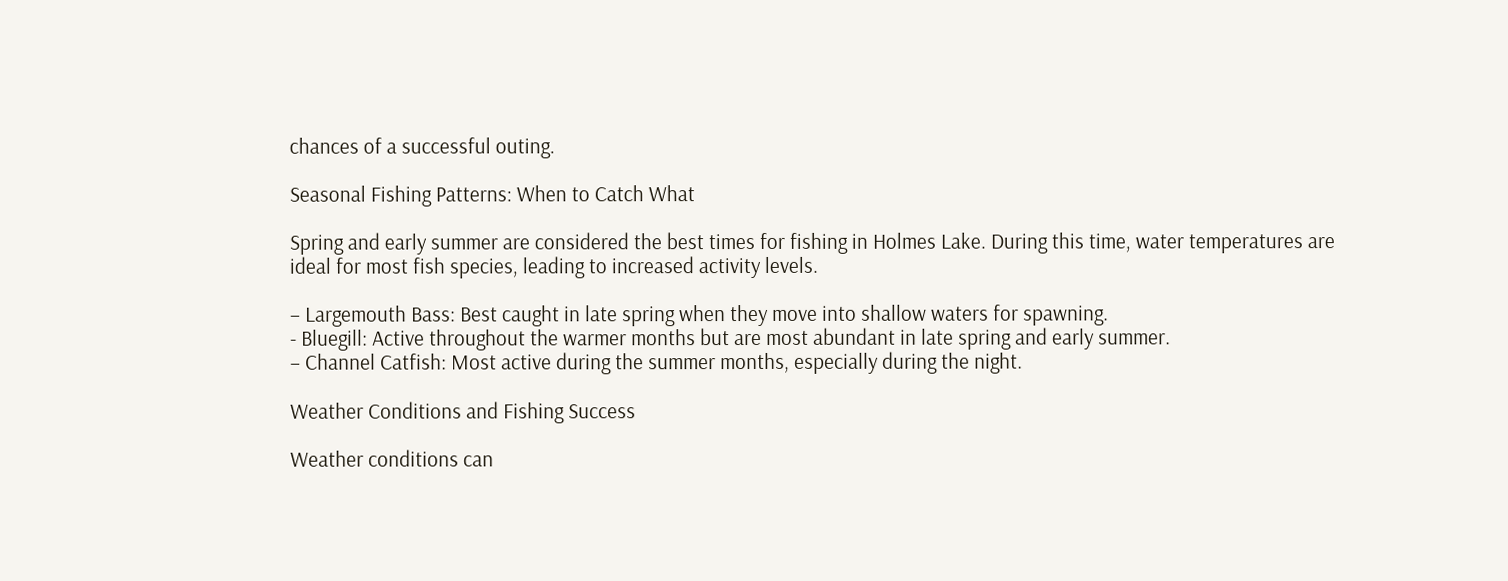chances of a successful outing.

Seasonal Fishing Patterns: When to Catch What

Spring and early summer are considered the best times for fishing in Holmes Lake. During this time, water temperatures are ideal for most fish species, leading to increased activity levels.

– Largemouth Bass: Best caught in late spring when they move into shallow waters for spawning.
- Bluegill: Active throughout the warmer months but are most abundant in late spring and early summer.
– Channel Catfish: Most active during the summer months, especially during the night.

Weather Conditions and Fishing Success

Weather conditions can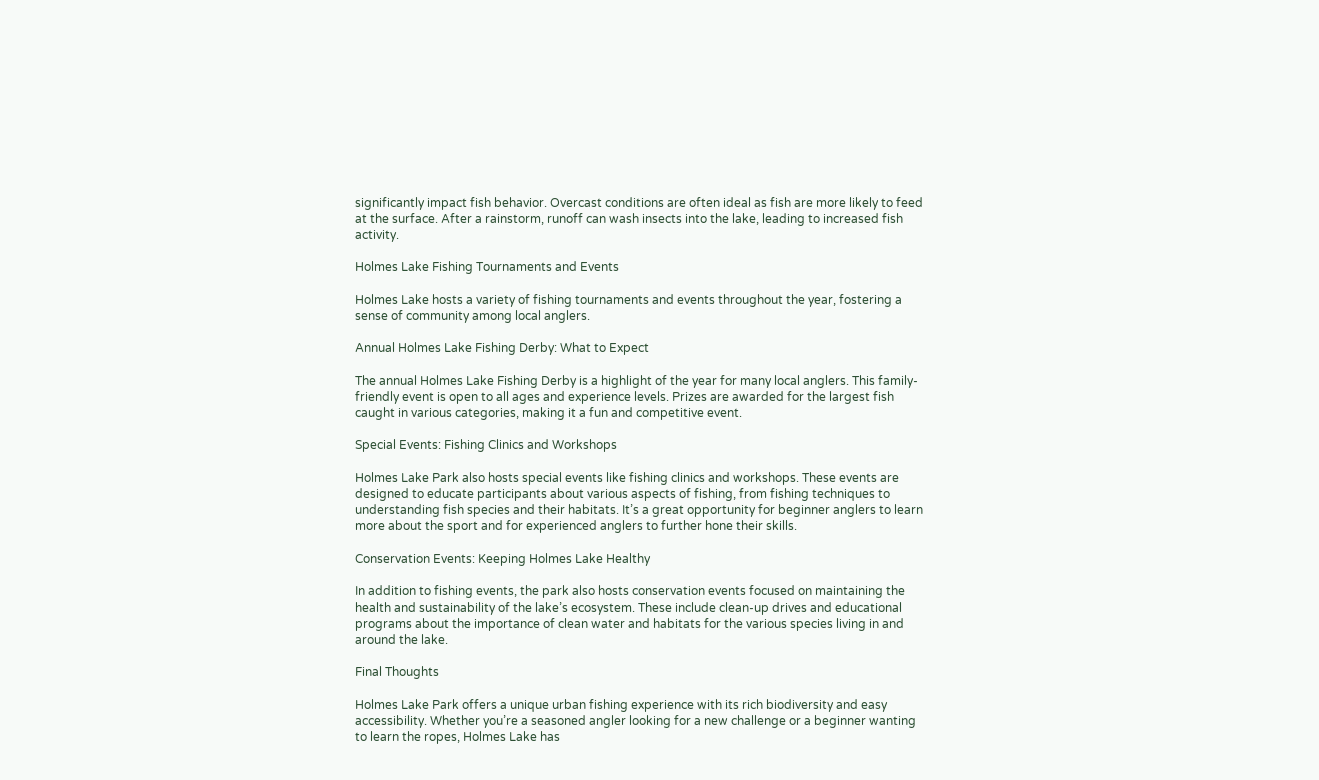significantly impact fish behavior. Overcast conditions are often ideal as fish are more likely to feed at the surface. After a rainstorm, runoff can wash insects into the lake, leading to increased fish activity.

Holmes Lake Fishing Tournaments and Events

Holmes Lake hosts a variety of fishing tournaments and events throughout the year, fostering a sense of community among local anglers.

Annual Holmes Lake Fishing Derby: What to Expect

The annual Holmes Lake Fishing Derby is a highlight of the year for many local anglers. This family-friendly event is open to all ages and experience levels. Prizes are awarded for the largest fish caught in various categories, making it a fun and competitive event.

Special Events: Fishing Clinics and Workshops

Holmes Lake Park also hosts special events like fishing clinics and workshops. These events are designed to educate participants about various aspects of fishing, from fishing techniques to understanding fish species and their habitats. It’s a great opportunity for beginner anglers to learn more about the sport and for experienced anglers to further hone their skills.

Conservation Events: Keeping Holmes Lake Healthy

In addition to fishing events, the park also hosts conservation events focused on maintaining the health and sustainability of the lake’s ecosystem. These include clean-up drives and educational programs about the importance of clean water and habitats for the various species living in and around the lake.

Final Thoughts

Holmes Lake Park offers a unique urban fishing experience with its rich biodiversity and easy accessibility. Whether you’re a seasoned angler looking for a new challenge or a beginner wanting to learn the ropes, Holmes Lake has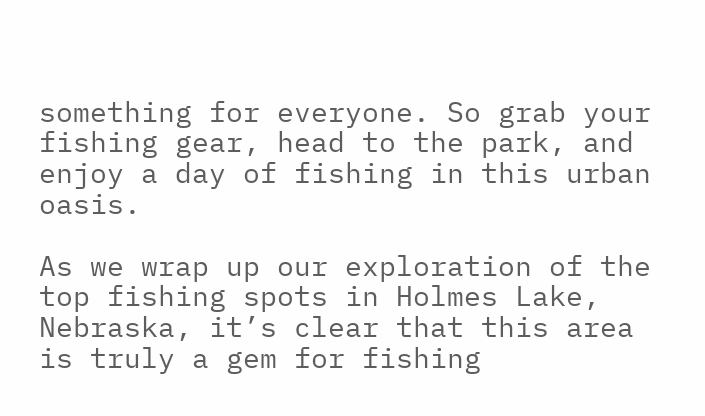something for everyone. So grab your fishing gear, head to the park, and enjoy a day of fishing in this urban oasis.

As we wrap up our exploration of the top fishing spots in Holmes Lake, Nebraska, it’s clear that this area is truly a gem for fishing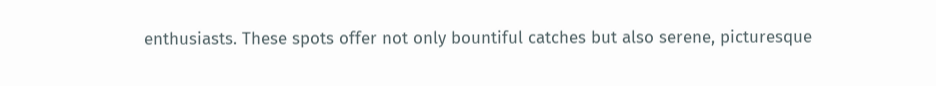enthusiasts. These spots offer not only bountiful catches but also serene, picturesque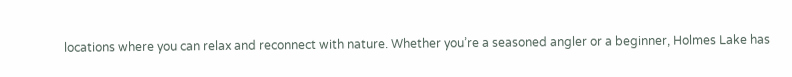locations where you can relax and reconnect with nature. Whether you’re a seasoned angler or a beginner, Holmes Lake has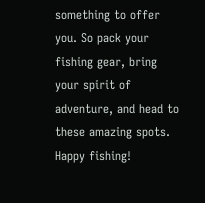something to offer you. So pack your fishing gear, bring your spirit of adventure, and head to these amazing spots. Happy fishing!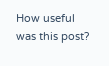How useful was this post?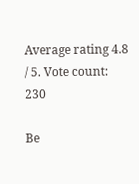Average rating 4.8 / 5. Vote count: 230

Be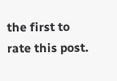the first to rate this post.